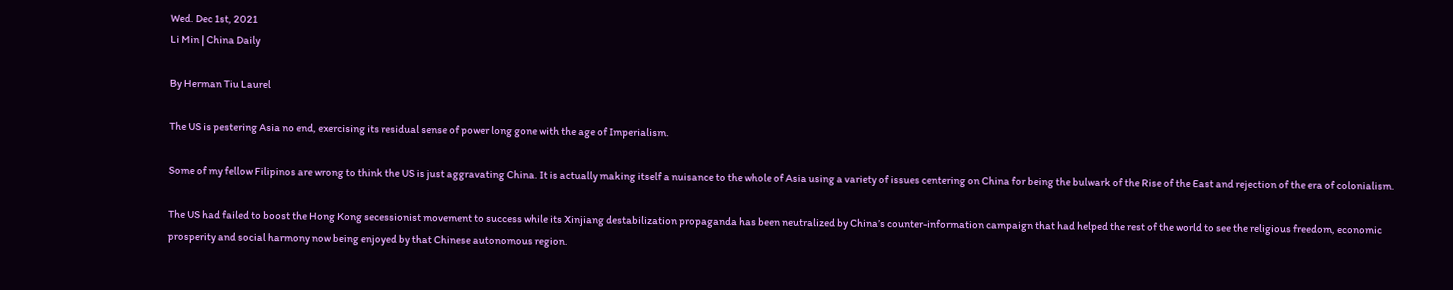Wed. Dec 1st, 2021
Li Min | China Daily

By Herman Tiu Laurel

The US is pestering Asia no end, exercising its residual sense of power long gone with the age of Imperialism.

Some of my fellow Filipinos are wrong to think the US is just aggravating China. It is actually making itself a nuisance to the whole of Asia using a variety of issues centering on China for being the bulwark of the Rise of the East and rejection of the era of colonialism.

The US had failed to boost the Hong Kong secessionist movement to success while its Xinjiang destabilization propaganda has been neutralized by China’s counter-information campaign that had helped the rest of the world to see the religious freedom, economic prosperity and social harmony now being enjoyed by that Chinese autonomous region.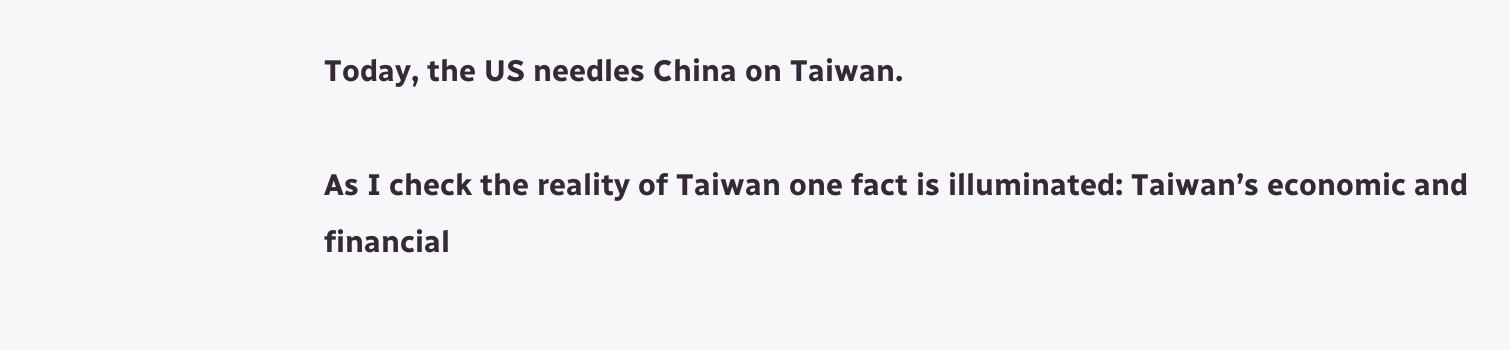Today, the US needles China on Taiwan.

As I check the reality of Taiwan one fact is illuminated: Taiwan’s economic and financial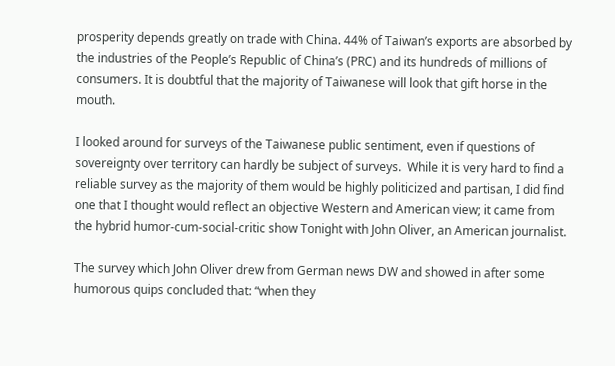prosperity depends greatly on trade with China. 44% of Taiwan’s exports are absorbed by the industries of the People’s Republic of China’s (PRC) and its hundreds of millions of consumers. It is doubtful that the majority of Taiwanese will look that gift horse in the mouth.

I looked around for surveys of the Taiwanese public sentiment, even if questions of sovereignty over territory can hardly be subject of surveys.  While it is very hard to find a reliable survey as the majority of them would be highly politicized and partisan, I did find one that I thought would reflect an objective Western and American view; it came from the hybrid humor-cum-social-critic show Tonight with John Oliver, an American journalist.

The survey which John Oliver drew from German news DW and showed in after some humorous quips concluded that: “when they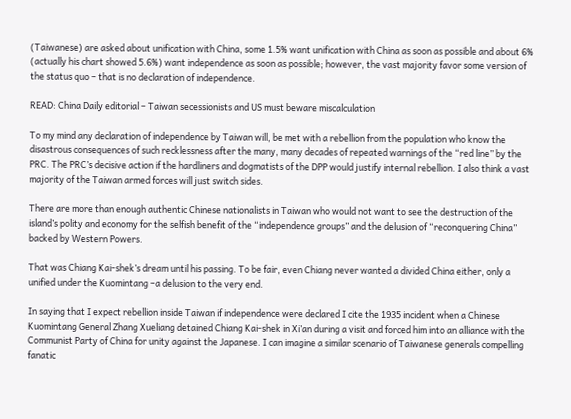(Taiwanese) are asked about unification with China, some 1.5% want unification with China as soon as possible and about 6% (actually his chart showed 5.6%) want independence as soon as possible; however, the vast majority favor some version of the status quo – that is no declaration of independence.

READ: China Daily editorial – Taiwan secessionists and US must beware miscalculation

To my mind any declaration of independence by Taiwan will, be met with a rebellion from the population who know the disastrous consequences of such recklessness after the many, many decades of repeated warnings of the “red line” by the PRC. The PRC’s decisive action if the hardliners and dogmatists of the DPP would justify internal rebellion. I also think a vast majority of the Taiwan armed forces will just switch sides.

There are more than enough authentic Chinese nationalists in Taiwan who would not want to see the destruction of the island’s polity and economy for the selfish benefit of the “independence groups” and the delusion of “reconquering China” backed by Western Powers.

That was Chiang Kai-shek’s dream until his passing. To be fair, even Chiang never wanted a divided China either, only a unified under the Kuomintang –a delusion to the very end.

In saying that I expect rebellion inside Taiwan if independence were declared I cite the 1935 incident when a Chinese Kuomintang General Zhang Xueliang detained Chiang Kai-shek in Xi’an during a visit and forced him into an alliance with the Communist Party of China for unity against the Japanese. I can imagine a similar scenario of Taiwanese generals compelling fanatic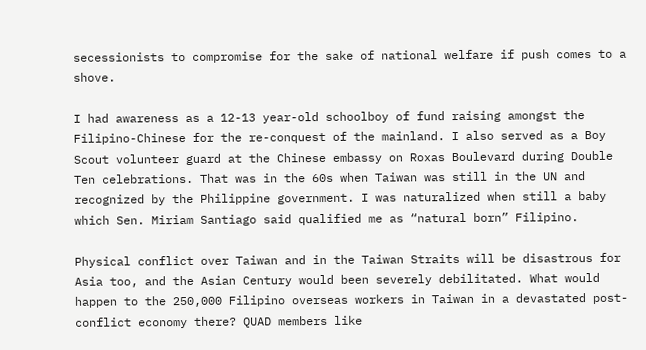secessionists to compromise for the sake of national welfare if push comes to a shove.

I had awareness as a 12-13 year-old schoolboy of fund raising amongst the Filipino-Chinese for the re-conquest of the mainland. I also served as a Boy Scout volunteer guard at the Chinese embassy on Roxas Boulevard during Double Ten celebrations. That was in the 60s when Taiwan was still in the UN and recognized by the Philippine government. I was naturalized when still a baby which Sen. Miriam Santiago said qualified me as “natural born” Filipino.

Physical conflict over Taiwan and in the Taiwan Straits will be disastrous for Asia too, and the Asian Century would been severely debilitated. What would happen to the 250,000 Filipino overseas workers in Taiwan in a devastated post-conflict economy there? QUAD members like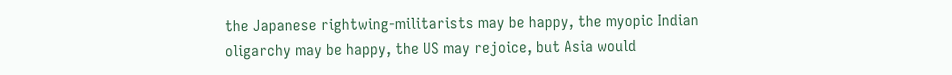the Japanese rightwing-militarists may be happy, the myopic Indian oligarchy may be happy, the US may rejoice, but Asia would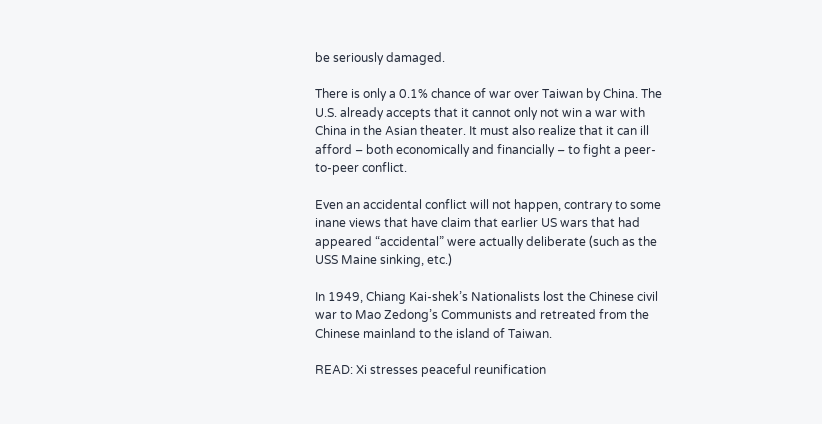be seriously damaged.

There is only a 0.1% chance of war over Taiwan by China. The U.S. already accepts that it cannot only not win a war with China in the Asian theater. It must also realize that it can ill afford – both economically and financially – to fight a peer-to-peer conflict.

Even an accidental conflict will not happen, contrary to some inane views that have claim that earlier US wars that had appeared “accidental” were actually deliberate (such as the USS Maine sinking, etc.)

In 1949, Chiang Kai-shek’s Nationalists lost the Chinese civil war to Mao Zedong’s Communists and retreated from the Chinese mainland to the island of Taiwan.

READ: Xi stresses peaceful reunification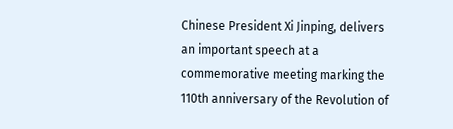Chinese President Xi Jinping, delivers an important speech at a commemorative meeting marking the 110th anniversary of the Revolution of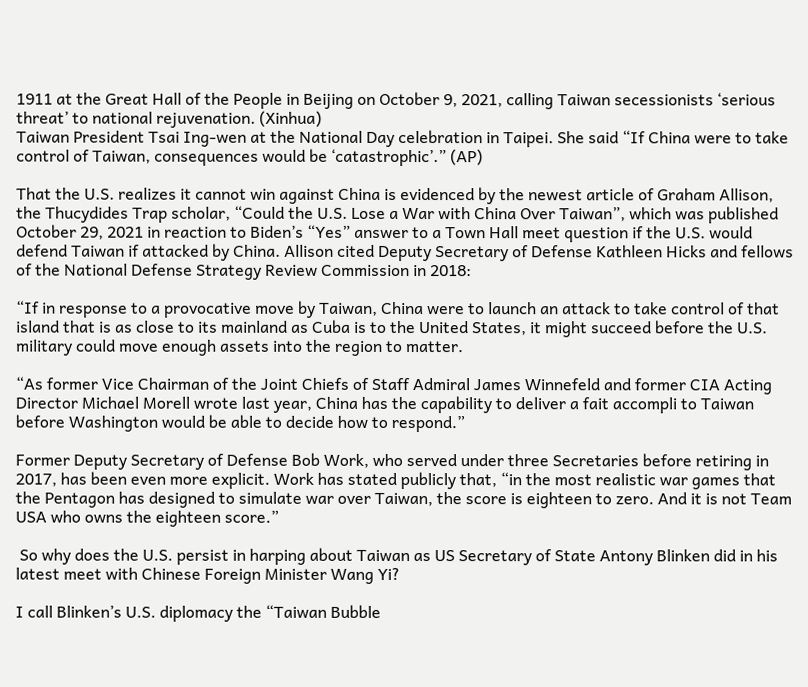1911 at the Great Hall of the People in Beijing on October 9, 2021, calling Taiwan secessionists ‘serious threat’ to national rejuvenation. (Xinhua)
Taiwan President Tsai Ing-wen at the National Day celebration in Taipei. She said “If China were to take control of Taiwan, consequences would be ‘catastrophic’.” (AP)

That the U.S. realizes it cannot win against China is evidenced by the newest article of Graham Allison, the Thucydides Trap scholar, “Could the U.S. Lose a War with China Over Taiwan”, which was published October 29, 2021 in reaction to Biden’s “Yes” answer to a Town Hall meet question if the U.S. would defend Taiwan if attacked by China. Allison cited Deputy Secretary of Defense Kathleen Hicks and fellows of the National Defense Strategy Review Commission in 2018:

“If in response to a provocative move by Taiwan, China were to launch an attack to take control of that island that is as close to its mainland as Cuba is to the United States, it might succeed before the U.S. military could move enough assets into the region to matter.

“As former Vice Chairman of the Joint Chiefs of Staff Admiral James Winnefeld and former CIA Acting Director Michael Morell wrote last year, China has the capability to deliver a fait accompli to Taiwan before Washington would be able to decide how to respond.”

Former Deputy Secretary of Defense Bob Work, who served under three Secretaries before retiring in 2017, has been even more explicit. Work has stated publicly that, “in the most realistic war games that the Pentagon has designed to simulate war over Taiwan, the score is eighteen to zero. And it is not Team USA who owns the eighteen score.”

 So why does the U.S. persist in harping about Taiwan as US Secretary of State Antony Blinken did in his latest meet with Chinese Foreign Minister Wang Yi?

I call Blinken’s U.S. diplomacy the “Taiwan Bubble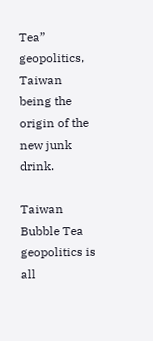Tea” geopolitics, Taiwan being the origin of the new junk drink.

Taiwan Bubble Tea geopolitics is all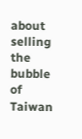about selling the bubble of Taiwan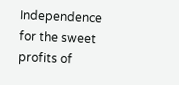Independence for the sweet profits of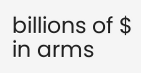billions of $ in arms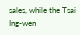sales, while the Tsai Ing-wen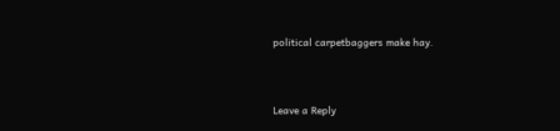political carpetbaggers make hay.



Leave a Reply